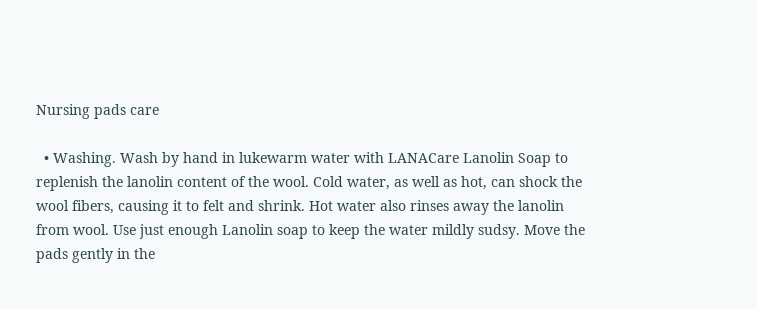Nursing pads care

  • Washing. Wash by hand in lukewarm water with LANACare Lanolin Soap to replenish the lanolin content of the wool. Cold water, as well as hot, can shock the wool fibers, causing it to felt and shrink. Hot water also rinses away the lanolin from wool. Use just enough Lanolin soap to keep the water mildly sudsy. Move the pads gently in the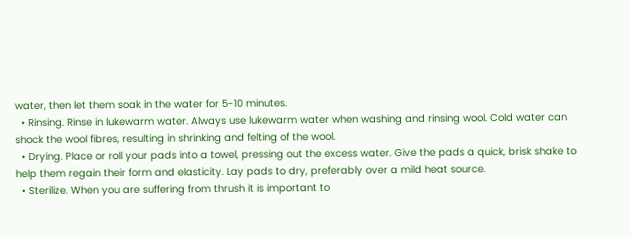water, then let them soak in the water for 5-10 minutes.
  • Rinsing. Rinse in lukewarm water. Always use lukewarm water when washing and rinsing wool. Cold water can shock the wool fibres, resulting in shrinking and felting of the wool.
  • Drying. Place or roll your pads into a towel, pressing out the excess water. Give the pads a quick, brisk shake to help them regain their form and elasticity. Lay pads to dry, preferably over a mild heat source.
  • Sterilize. When you are suffering from thrush it is important to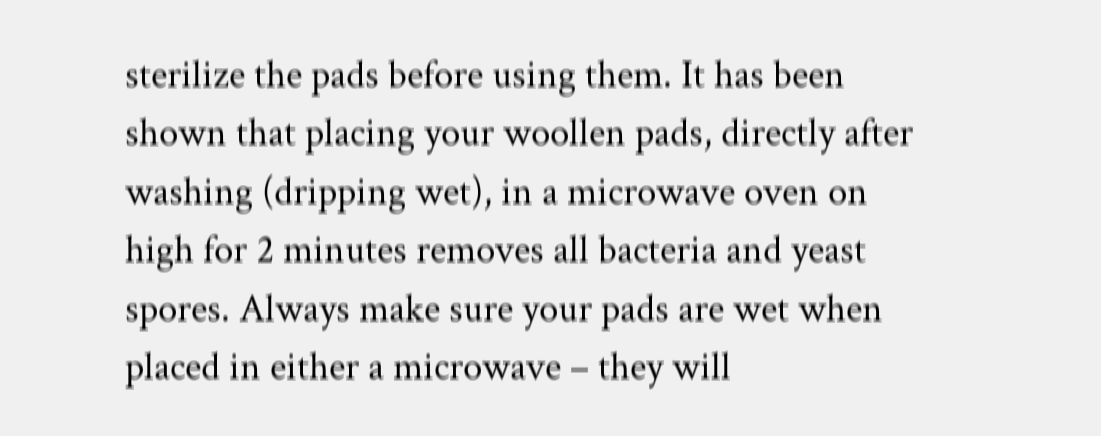sterilize the pads before using them. It has been shown that placing your woollen pads, directly after washing (dripping wet), in a microwave oven on high for 2 minutes removes all bacteria and yeast spores. Always make sure your pads are wet when placed in either a microwave – they will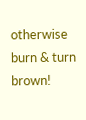otherwise burn & turn brown!